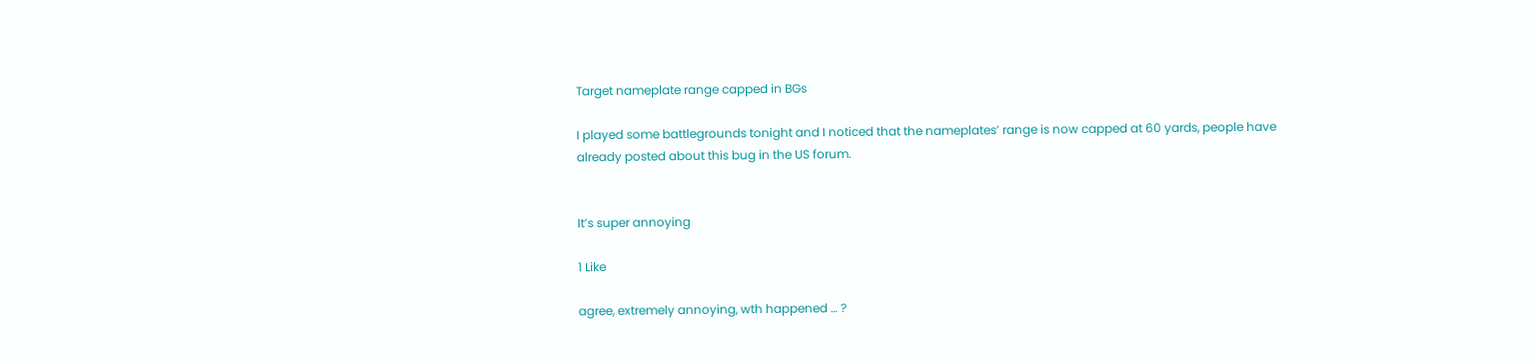Target nameplate range capped in BGs

I played some battlegrounds tonight and I noticed that the nameplates’ range is now capped at 60 yards, people have already posted about this bug in the US forum.


It’s super annoying

1 Like

agree, extremely annoying, wth happened … ?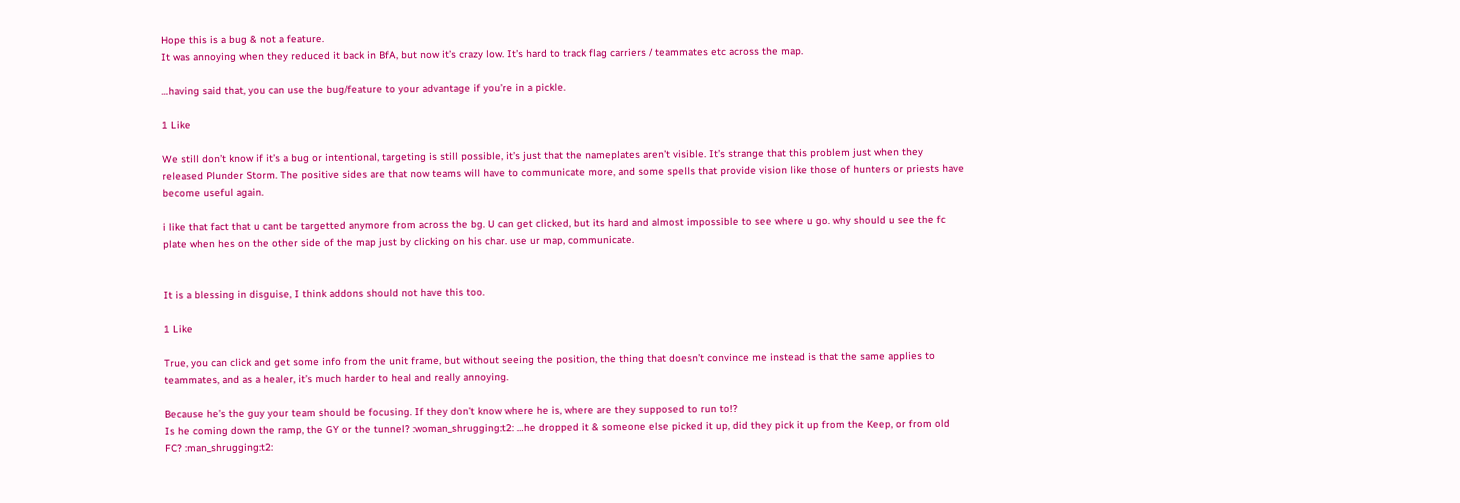Hope this is a bug & not a feature.
It was annoying when they reduced it back in BfA, but now it’s crazy low. It’s hard to track flag carriers / teammates etc across the map.

…having said that, you can use the bug/feature to your advantage if you’re in a pickle.

1 Like

We still don’t know if it’s a bug or intentional, targeting is still possible, it’s just that the nameplates aren’t visible. It’s strange that this problem just when they released Plunder Storm. The positive sides are that now teams will have to communicate more, and some spells that provide vision like those of hunters or priests have become useful again.

i like that fact that u cant be targetted anymore from across the bg. U can get clicked, but its hard and almost impossible to see where u go. why should u see the fc plate when hes on the other side of the map just by clicking on his char. use ur map, communicate.


It is a blessing in disguise, I think addons should not have this too.

1 Like

True, you can click and get some info from the unit frame, but without seeing the position, the thing that doesn’t convince me instead is that the same applies to teammates, and as a healer, it’s much harder to heal and really annoying.

Because he’s the guy your team should be focusing. If they don’t know where he is, where are they supposed to run to!?
Is he coming down the ramp, the GY or the tunnel? :woman_shrugging:t2: …he dropped it & someone else picked it up, did they pick it up from the Keep, or from old FC? :man_shrugging:t2: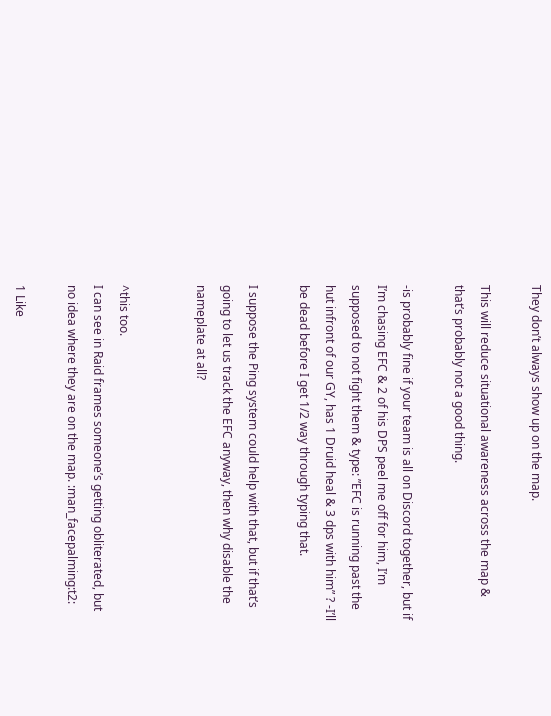They don’t always show up on the map.

This will reduce situational awareness across the map & that’s probably not a good thing.

-is probably fine if your team is all on Discord together, but if I’m chasing EFC & 2 of his DPS peel me off for him, I’m supposed to not fight them & type: ”EFC is running past the hut infront of our GY, has 1 Druid heal & 3 dps with him” ? -I’ll be dead before I get 1/2 way through typing that.

I suppose the Ping system could help with that, but if that’s going to let us track the EFC anyway, then why disable the nameplate at all?


^this too.
I can see in Raid frames someone’s getting obliterated, but no idea where they are on the map. :man_facepalming:t2:

1 Like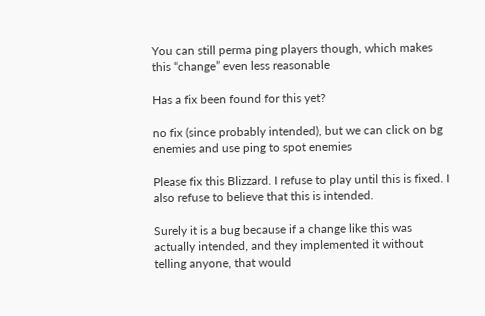You can still perma ping players though, which makes this “change” even less reasonable

Has a fix been found for this yet?

no fix (since probably intended), but we can click on bg enemies and use ping to spot enemies

Please fix this Blizzard. I refuse to play until this is fixed. I also refuse to believe that this is intended.

Surely it is a bug because if a change like this was actually intended, and they implemented it without telling anyone, that would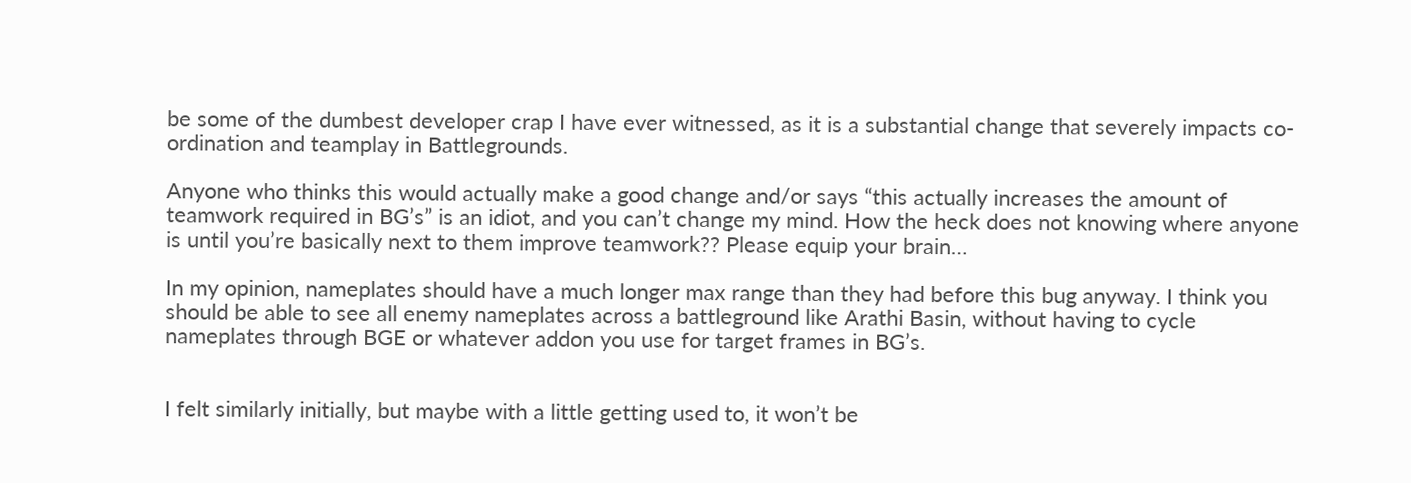be some of the dumbest developer crap I have ever witnessed, as it is a substantial change that severely impacts co-ordination and teamplay in Battlegrounds.

Anyone who thinks this would actually make a good change and/or says “this actually increases the amount of teamwork required in BG’s” is an idiot, and you can’t change my mind. How the heck does not knowing where anyone is until you’re basically next to them improve teamwork?? Please equip your brain…

In my opinion, nameplates should have a much longer max range than they had before this bug anyway. I think you should be able to see all enemy nameplates across a battleground like Arathi Basin, without having to cycle nameplates through BGE or whatever addon you use for target frames in BG’s.


I felt similarly initially, but maybe with a little getting used to, it won’t be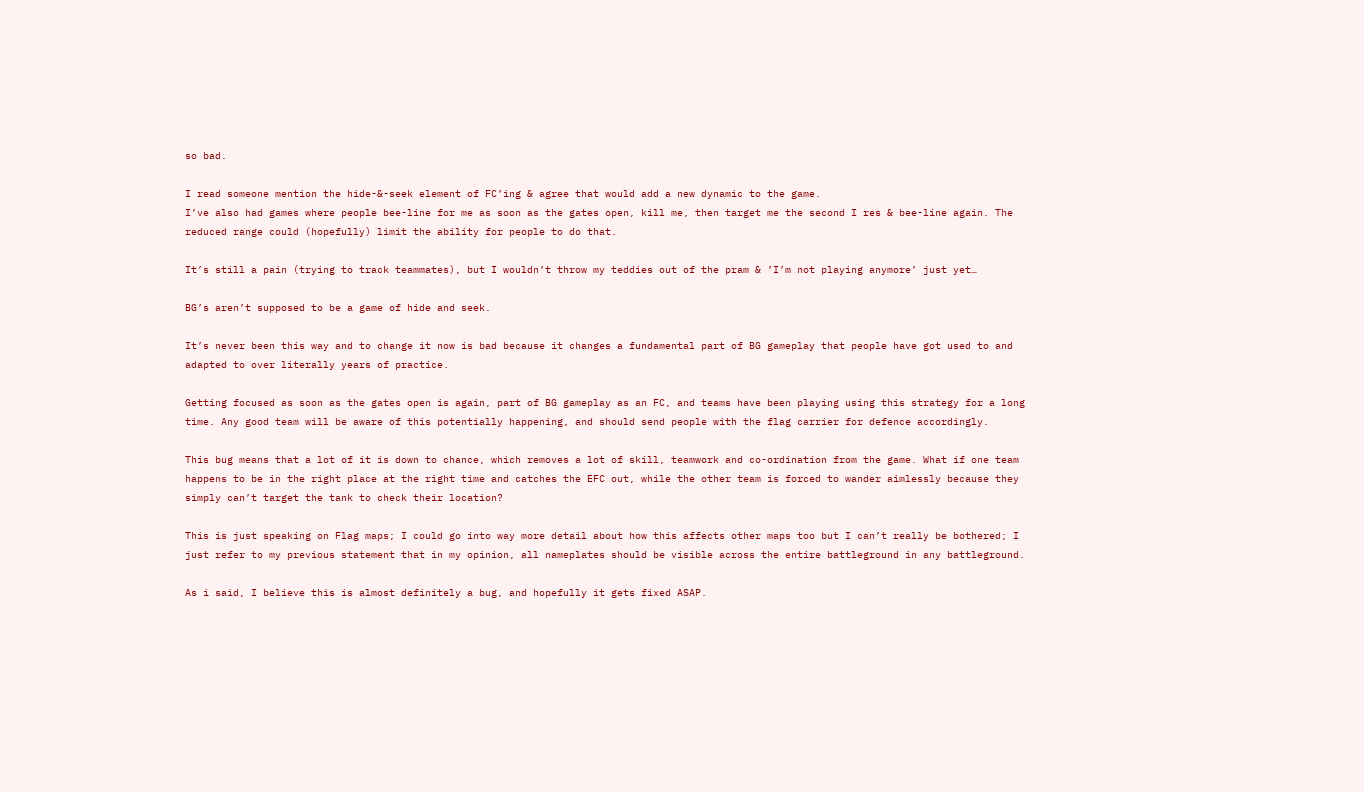so bad.

I read someone mention the hide-&-seek element of FC’ing & agree that would add a new dynamic to the game.
I’ve also had games where people bee-line for me as soon as the gates open, kill me, then target me the second I res & bee-line again. The reduced range could (hopefully) limit the ability for people to do that.

It’s still a pain (trying to track teammates), but I wouldn’t throw my teddies out of the pram & ’I’m not playing anymore’ just yet…

BG’s aren’t supposed to be a game of hide and seek.

It’s never been this way and to change it now is bad because it changes a fundamental part of BG gameplay that people have got used to and adapted to over literally years of practice.

Getting focused as soon as the gates open is again, part of BG gameplay as an FC, and teams have been playing using this strategy for a long time. Any good team will be aware of this potentially happening, and should send people with the flag carrier for defence accordingly.

This bug means that a lot of it is down to chance, which removes a lot of skill, teamwork and co-ordination from the game. What if one team happens to be in the right place at the right time and catches the EFC out, while the other team is forced to wander aimlessly because they simply can’t target the tank to check their location?

This is just speaking on Flag maps; I could go into way more detail about how this affects other maps too but I can’t really be bothered; I just refer to my previous statement that in my opinion, all nameplates should be visible across the entire battleground in any battleground.

As i said, I believe this is almost definitely a bug, and hopefully it gets fixed ASAP.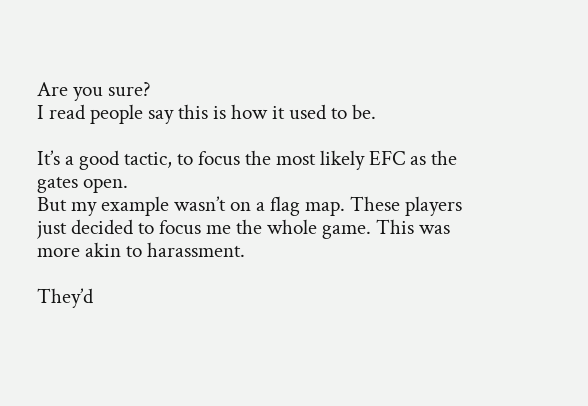Are you sure?
I read people say this is how it used to be.

It’s a good tactic, to focus the most likely EFC as the gates open.
But my example wasn’t on a flag map. These players just decided to focus me the whole game. This was more akin to harassment.

They’d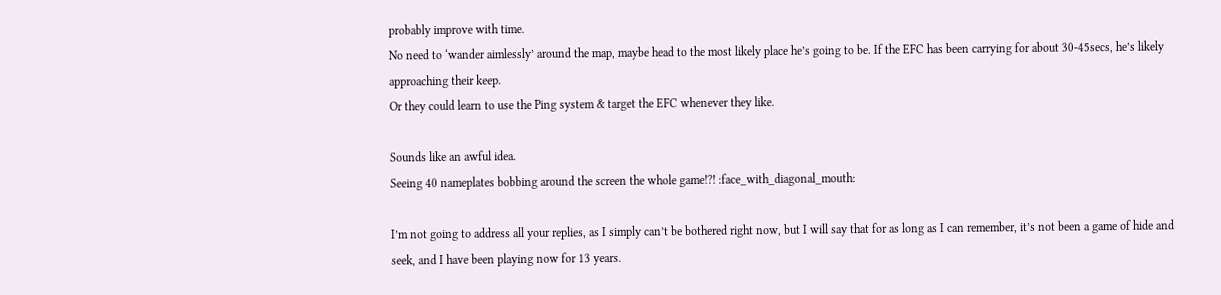probably improve with time.
No need to ‘wander aimlessly’ around the map, maybe head to the most likely place he’s going to be. If the EFC has been carrying for about 30-45secs, he’s likely approaching their keep.
Or they could learn to use the Ping system & target the EFC whenever they like.

Sounds like an awful idea.
Seeing 40 nameplates bobbing around the screen the whole game!?! :face_with_diagonal_mouth:

I’m not going to address all your replies, as I simply can’t be bothered right now, but I will say that for as long as I can remember, it’s not been a game of hide and seek, and I have been playing now for 13 years.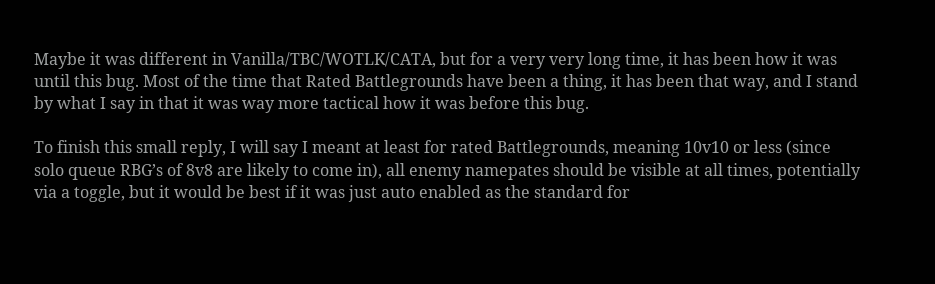Maybe it was different in Vanilla/TBC/WOTLK/CATA, but for a very very long time, it has been how it was until this bug. Most of the time that Rated Battlegrounds have been a thing, it has been that way, and I stand by what I say in that it was way more tactical how it was before this bug.

To finish this small reply, I will say I meant at least for rated Battlegrounds, meaning 10v10 or less (since solo queue RBG’s of 8v8 are likely to come in), all enemy namepates should be visible at all times, potentially via a toggle, but it would be best if it was just auto enabled as the standard for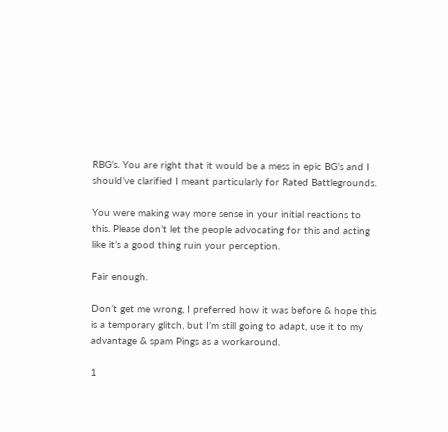RBG’s. You are right that it would be a mess in epic BG’s and I should’ve clarified I meant particularly for Rated Battlegrounds.

You were making way more sense in your initial reactions to this. Please don’t let the people advocating for this and acting like it’s a good thing ruin your perception.

Fair enough.

Don’t get me wrong, I preferred how it was before & hope this is a temporary glitch, but I’m still going to adapt, use it to my advantage & spam Pings as a workaround.

1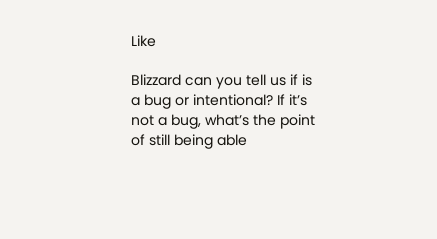Like

Blizzard can you tell us if is a bug or intentional? If it’s not a bug, what’s the point of still being able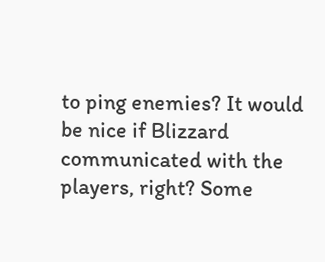to ping enemies? It would be nice if Blizzard communicated with the players, right? Some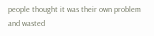people thought it was their own problem and wasted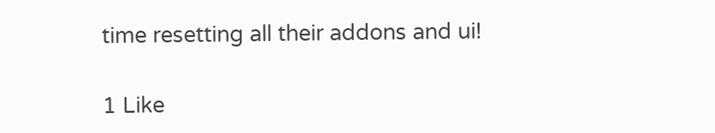time resetting all their addons and ui!

1 Like